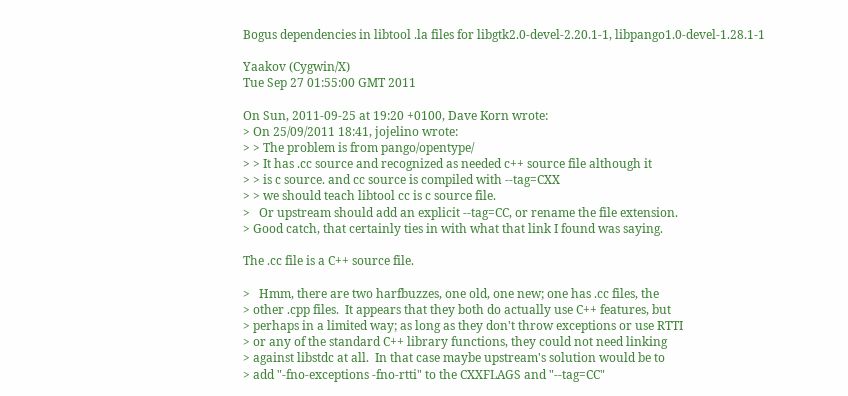Bogus dependencies in libtool .la files for libgtk2.0-devel-2.20.1-1, libpango1.0-devel-1.28.1-1

Yaakov (Cygwin/X)
Tue Sep 27 01:55:00 GMT 2011

On Sun, 2011-09-25 at 19:20 +0100, Dave Korn wrote:
> On 25/09/2011 18:41, jojelino wrote:
> > The problem is from pango/opentype/
> > It has .cc source and recognized as needed c++ source file although it
> > is c source. and cc source is compiled with --tag=CXX
> > we should teach libtool cc is c source file.
>   Or upstream should add an explicit --tag=CC, or rename the file extension.
> Good catch, that certainly ties in with what that link I found was saying.

The .cc file is a C++ source file.

>   Hmm, there are two harfbuzzes, one old, one new; one has .cc files, the
> other .cpp files.  It appears that they both do actually use C++ features, but
> perhaps in a limited way; as long as they don't throw exceptions or use RTTI
> or any of the standard C++ library functions, they could not need linking
> against libstdc at all.  In that case maybe upstream's solution would be to
> add "-fno-exceptions -fno-rtti" to the CXXFLAGS and "--tag=CC"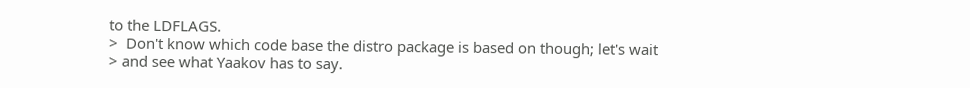to the LDFLAGS.
>  Don't know which code base the distro package is based on though; let's wait
> and see what Yaakov has to say.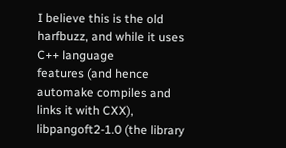I believe this is the old harfbuzz, and while it uses C++ language
features (and hence automake compiles and links it with CXX),
libpangoft2-1.0 (the library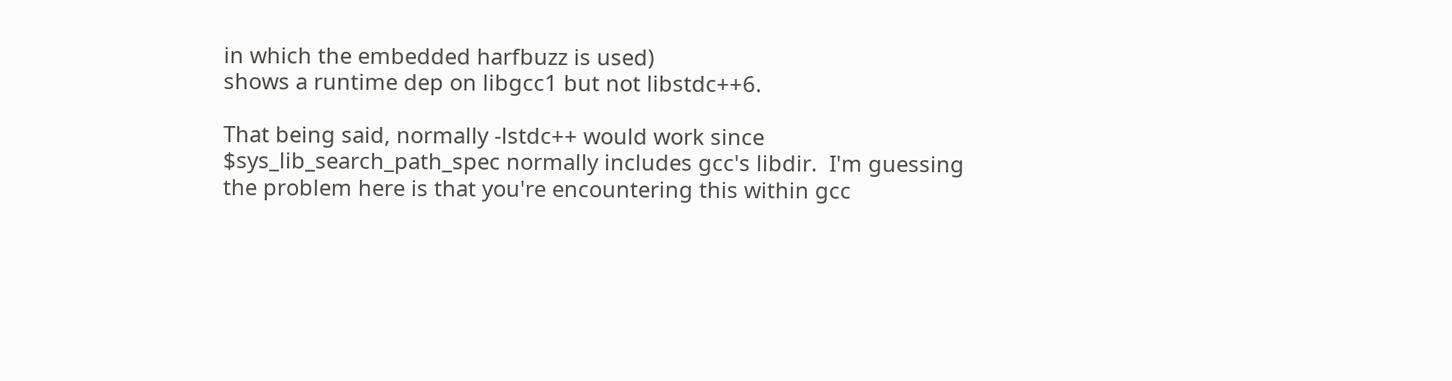in which the embedded harfbuzz is used)
shows a runtime dep on libgcc1 but not libstdc++6.

That being said, normally -lstdc++ would work since
$sys_lib_search_path_spec normally includes gcc's libdir.  I'm guessing
the problem here is that you're encountering this within gcc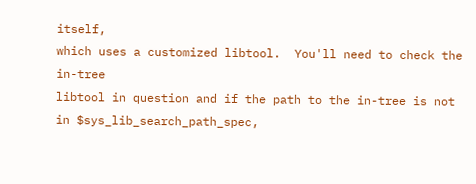itself,
which uses a customized libtool.  You'll need to check the in-tree
libtool in question and if the path to the in-tree is not
in $sys_lib_search_path_spec,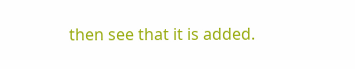then see that it is added.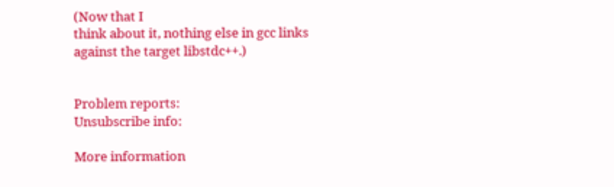(Now that I
think about it, nothing else in gcc links against the target libstdc++.)


Problem reports:
Unsubscribe info:

More information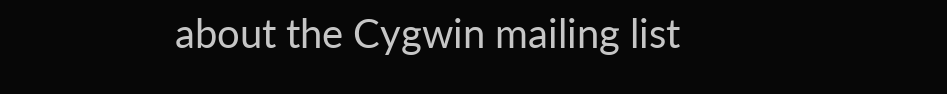about the Cygwin mailing list